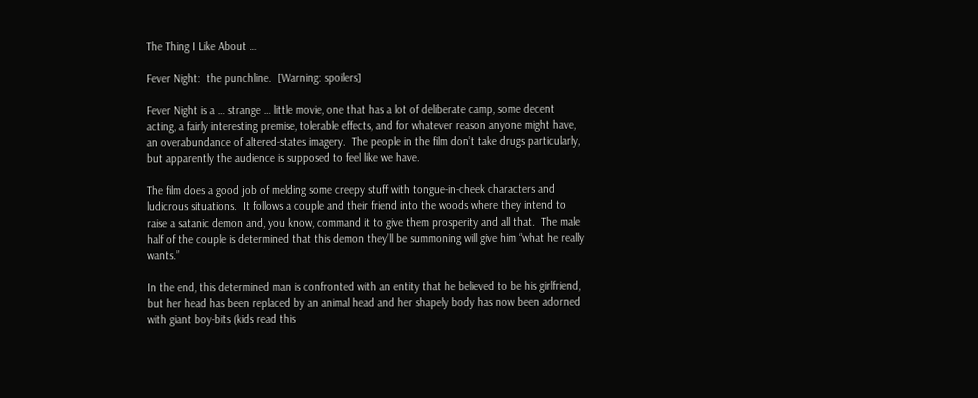The Thing I Like About …

Fever Night:  the punchline.  [Warning: spoilers]

Fever Night is a … strange … little movie, one that has a lot of deliberate camp, some decent acting, a fairly interesting premise, tolerable effects, and for whatever reason anyone might have, an overabundance of altered-states imagery.  The people in the film don’t take drugs particularly, but apparently the audience is supposed to feel like we have.

The film does a good job of melding some creepy stuff with tongue-in-cheek characters and ludicrous situations.  It follows a couple and their friend into the woods where they intend to raise a satanic demon and, you know, command it to give them prosperity and all that.  The male half of the couple is determined that this demon they’ll be summoning will give him “what he really wants.”

In the end, this determined man is confronted with an entity that he believed to be his girlfriend, but her head has been replaced by an animal head and her shapely body has now been adorned with giant boy-bits (kids read this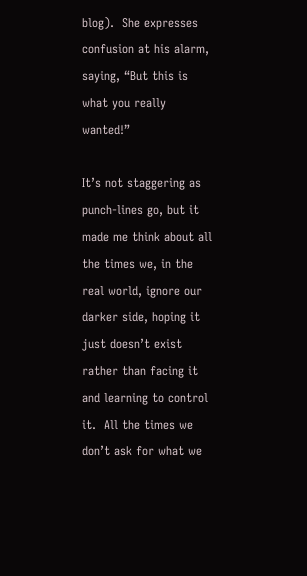blog).  She expresses confusion at his alarm, saying, “But this is what you really wanted!”

It’s not staggering as punch-lines go, but it made me think about all the times we, in the real world, ignore our darker side, hoping it just doesn’t exist rather than facing it and learning to control it.  All the times we don’t ask for what we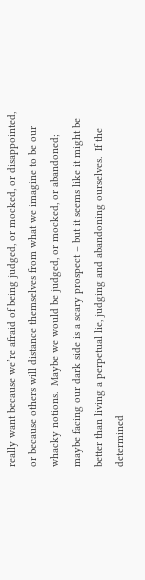really want because we’re afraid of being judged, or mocked, or disappointed, or because others will distance themselves from what we imagine to be our whacky notions.  Maybe we would be judged, or mocked, or abandoned; maybe facing our dark side is a scary prospect – but it seems like it might be better than living a perpetual lie, judging and abandoning ourselves.  If the determined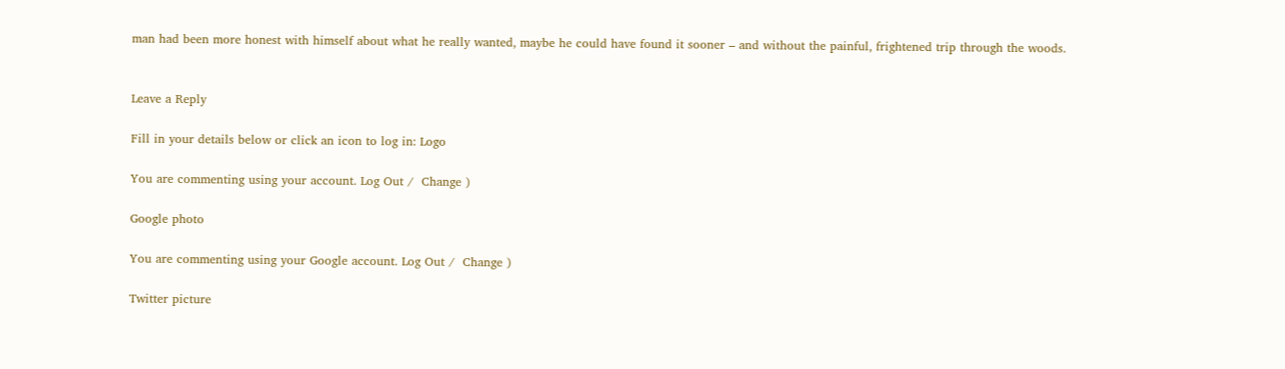man had been more honest with himself about what he really wanted, maybe he could have found it sooner – and without the painful, frightened trip through the woods.


Leave a Reply

Fill in your details below or click an icon to log in: Logo

You are commenting using your account. Log Out /  Change )

Google photo

You are commenting using your Google account. Log Out /  Change )

Twitter picture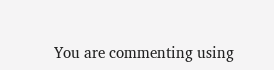You are commenting using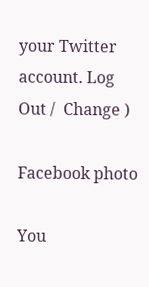your Twitter account. Log Out /  Change )

Facebook photo

You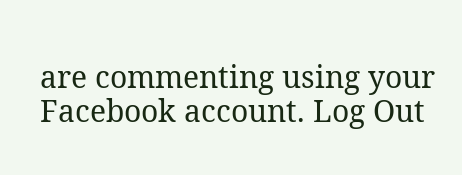are commenting using your Facebook account. Log Out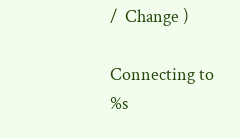/  Change )

Connecting to %s